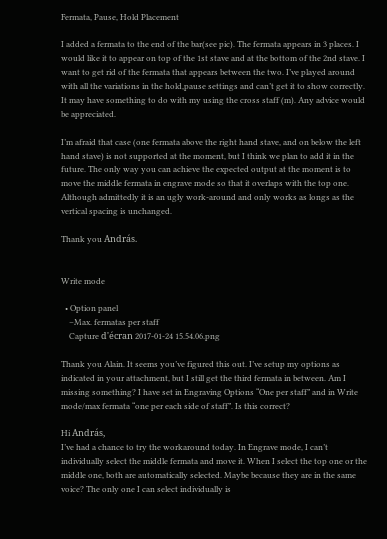Fermata, Pause, Hold Placement

I added a fermata to the end of the bar(see pic). The fermata appears in 3 places. I would like it to appear on top of the 1st stave and at the bottom of the 2nd stave. I want to get rid of the fermata that appears between the two. I’ve played around with all the variations in the hold,pause settings and can’t get it to show correctly. It may have something to do with my using the cross staff (m). Any advice would be appreciated.

I’m afraid that case (one fermata above the right hand stave, and on below the left hand stave) is not supported at the moment, but I think we plan to add it in the future. The only way you can achieve the expected output at the moment is to move the middle fermata in engrave mode so that it overlaps with the top one. Although admittedly it is an ugly work-around and only works as longs as the vertical spacing is unchanged.

Thank you András.


Write mode

  • Option panel
    –Max. fermatas per staff
    Capture d'écran 2017-01-24 15.54.06.png

Thank you Alain. It seems you’ve figured this out. I’ve setup my options as indicated in your attachment, but I still get the third fermata in between. Am I missing something? I have set in Engraving Options “One per staff” and in Write mode/max fermata “one per each side of staff”. Is this correct?

Hi András,
I’ve had a chance to try the workaround today. In Engrave mode, I can’t individually select the middle fermata and move it. When I select the top one or the middle one, both are automatically selected. Maybe because they are in the same voice? The only one I can select individually is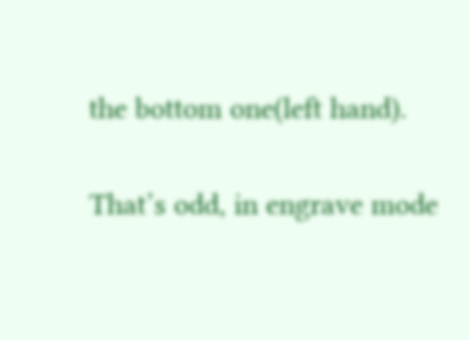the bottom one(left hand).

That’s odd, in engrave mode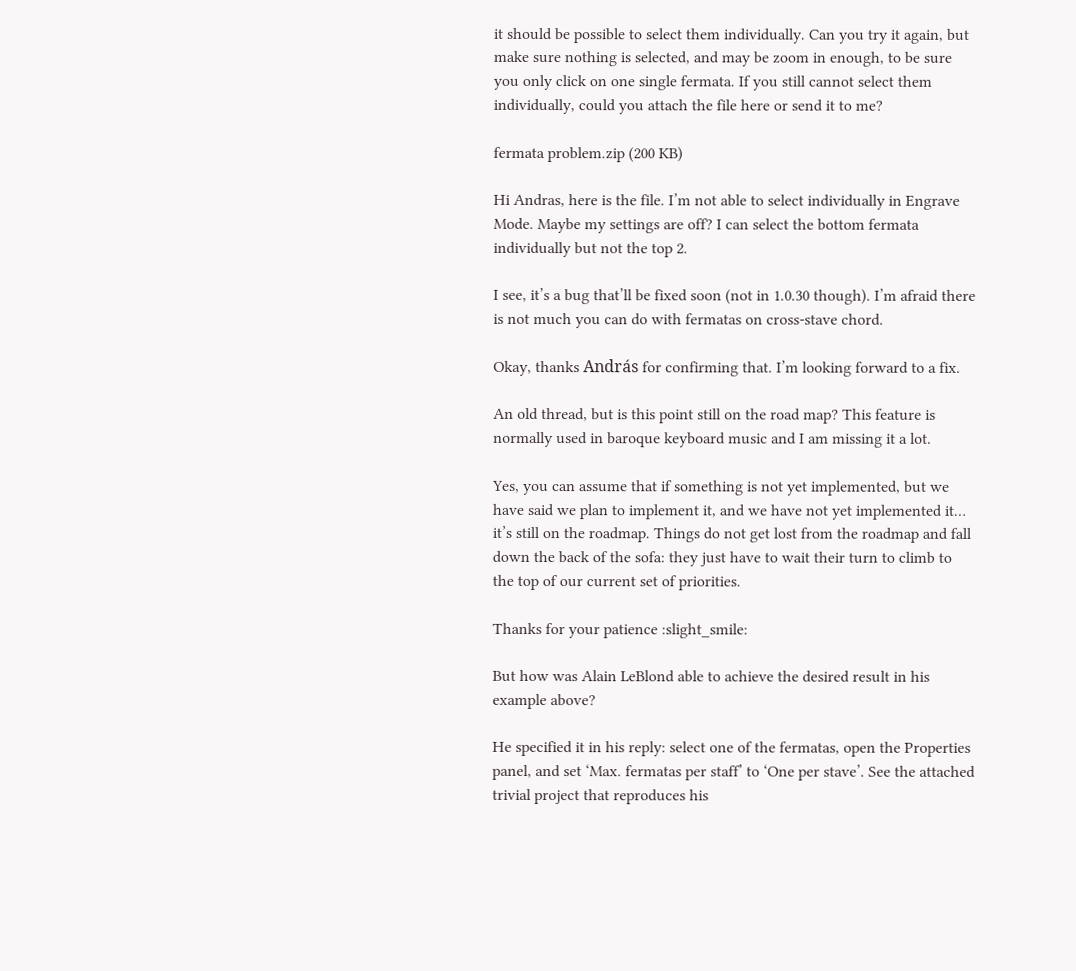it should be possible to select them individually. Can you try it again, but make sure nothing is selected, and may be zoom in enough, to be sure you only click on one single fermata. If you still cannot select them individually, could you attach the file here or send it to me?

fermata problem.zip (200 KB)

Hi Andras, here is the file. I’m not able to select individually in Engrave Mode. Maybe my settings are off? I can select the bottom fermata individually but not the top 2.

I see, it’s a bug that’ll be fixed soon (not in 1.0.30 though). I’m afraid there is not much you can do with fermatas on cross-stave chord.

Okay, thanks András for confirming that. I’m looking forward to a fix.

An old thread, but is this point still on the road map? This feature is normally used in baroque keyboard music and I am missing it a lot.

Yes, you can assume that if something is not yet implemented, but we have said we plan to implement it, and we have not yet implemented it… it’s still on the roadmap. Things do not get lost from the roadmap and fall down the back of the sofa: they just have to wait their turn to climb to the top of our current set of priorities.

Thanks for your patience :slight_smile:

But how was Alain LeBlond able to achieve the desired result in his example above?

He specified it in his reply: select one of the fermatas, open the Properties panel, and set ‘Max. fermatas per staff’ to ‘One per stave’. See the attached trivial project that reproduces his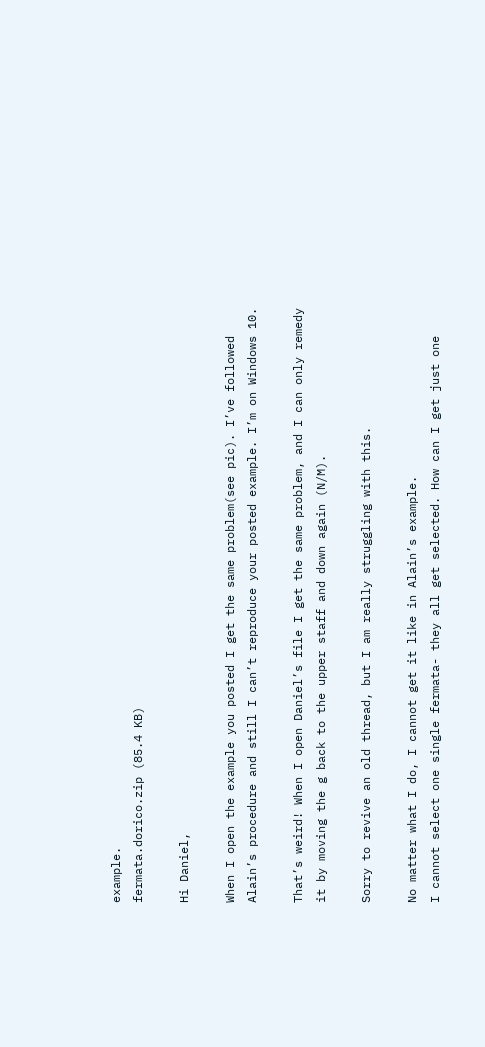example.
fermata.dorico.zip (85.4 KB)

Hi Daniel,

When I open the example you posted I get the same problem(see pic). I’ve followed Alain’s procedure and still I can’t reproduce your posted example. I’m on Windows 10.

That’s weird! When I open Daniel’s file I get the same problem, and I can only remedy it by moving the g back to the upper staff and down again (N/M).

Sorry to revive an old thread, but I am really struggling with this.

No matter what I do, I cannot get it like in Alain’s example.
I cannot select one single fermata- they all get selected. How can I get just one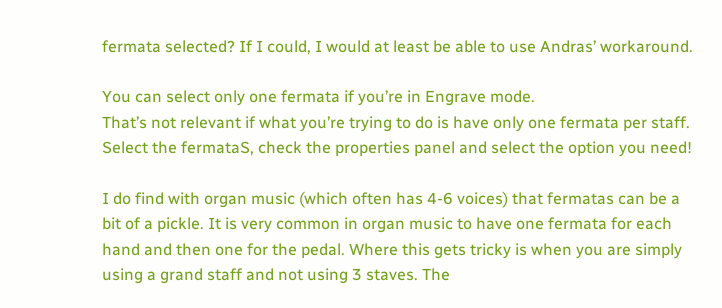fermata selected? If I could, I would at least be able to use Andras’ workaround.

You can select only one fermata if you’re in Engrave mode.
That’s not relevant if what you’re trying to do is have only one fermata per staff. Select the fermataS, check the properties panel and select the option you need!

I do find with organ music (which often has 4-6 voices) that fermatas can be a bit of a pickle. It is very common in organ music to have one fermata for each hand and then one for the pedal. Where this gets tricky is when you are simply using a grand staff and not using 3 staves. The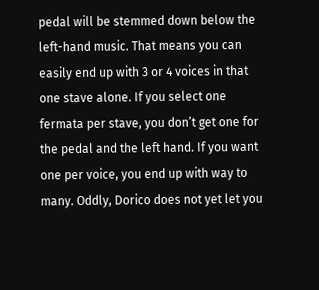pedal will be stemmed down below the left-hand music. That means you can easily end up with 3 or 4 voices in that one stave alone. If you select one fermata per stave, you don’t get one for the pedal and the left hand. If you want one per voice, you end up with way to many. Oddly, Dorico does not yet let you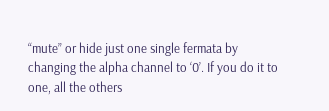“mute” or hide just one single fermata by changing the alpha channel to ‘0’. If you do it to one, all the others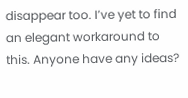disappear too. I’ve yet to find an elegant workaround to this. Anyone have any ideas?